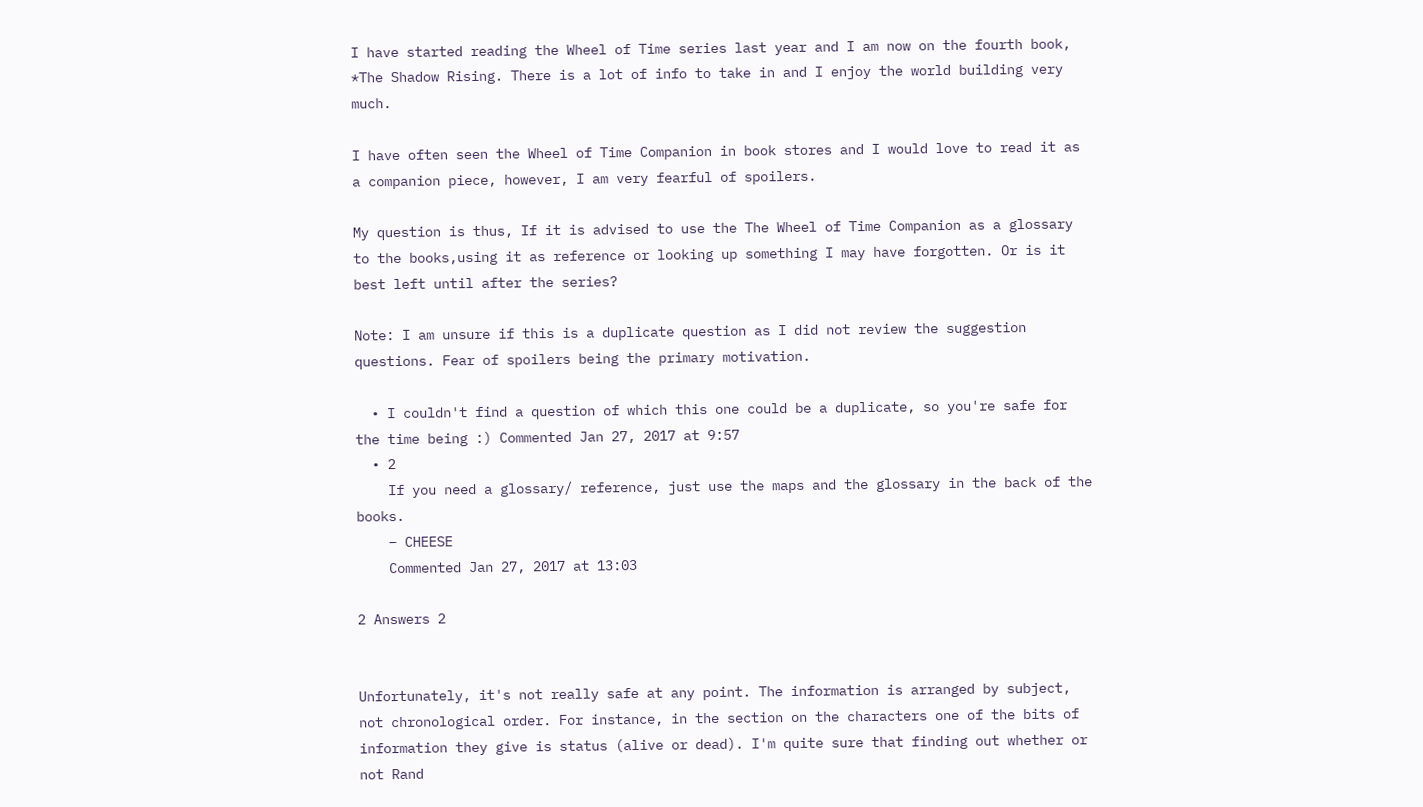I have started reading the Wheel of Time series last year and I am now on the fourth book, *The Shadow Rising. There is a lot of info to take in and I enjoy the world building very much.

I have often seen the Wheel of Time Companion in book stores and I would love to read it as a companion piece, however, I am very fearful of spoilers.

My question is thus, If it is advised to use the The Wheel of Time Companion as a glossary to the books,using it as reference or looking up something I may have forgotten. Or is it best left until after the series?

Note: I am unsure if this is a duplicate question as I did not review the suggestion questions. Fear of spoilers being the primary motivation.

  • I couldn't find a question of which this one could be a duplicate, so you're safe for the time being :) Commented Jan 27, 2017 at 9:57
  • 2
    If you need a glossary/ reference, just use the maps and the glossary in the back of the books.
    – CHEESE
    Commented Jan 27, 2017 at 13:03

2 Answers 2


Unfortunately, it's not really safe at any point. The information is arranged by subject, not chronological order. For instance, in the section on the characters one of the bits of information they give is status (alive or dead). I'm quite sure that finding out whether or not Rand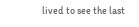lived to see the last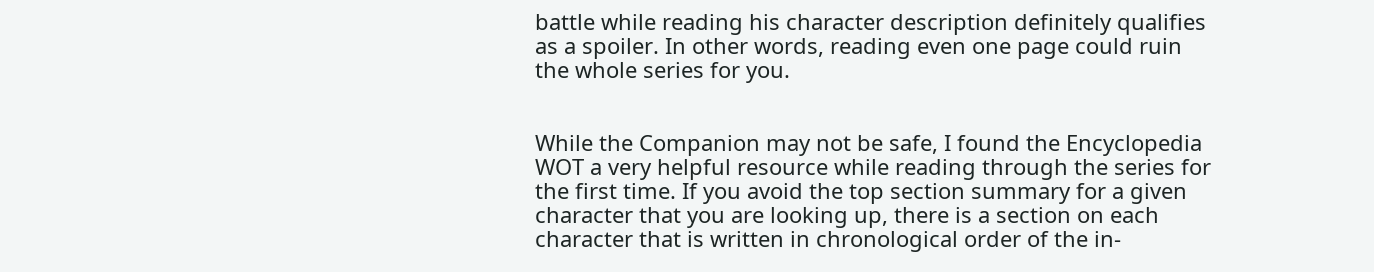battle while reading his character description definitely qualifies as a spoiler. In other words, reading even one page could ruin the whole series for you.


While the Companion may not be safe, I found the Encyclopedia WOT a very helpful resource while reading through the series for the first time. If you avoid the top section summary for a given character that you are looking up, there is a section on each character that is written in chronological order of the in-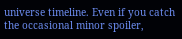universe timeline. Even if you catch the occasional minor spoiler,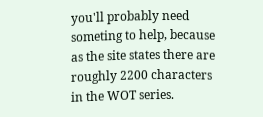you'll probably need someting to help, because as the site states there are roughly 2200 characters in the WOT series.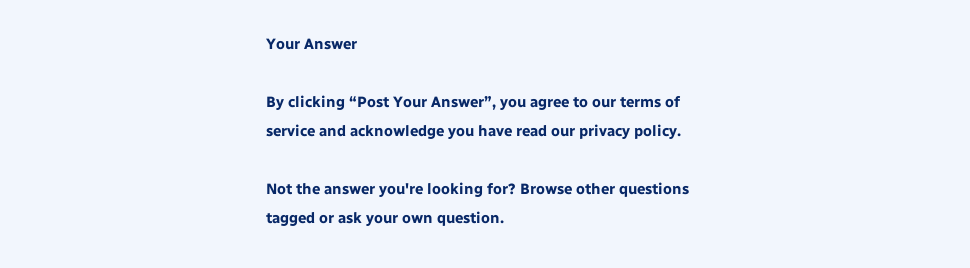Your Answer

By clicking “Post Your Answer”, you agree to our terms of service and acknowledge you have read our privacy policy.

Not the answer you're looking for? Browse other questions tagged or ask your own question.